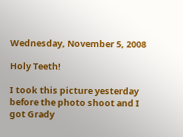Wednesday, November 5, 2008

Holy Teeth!

I took this picture yesterday before the photo shoot and I got Grady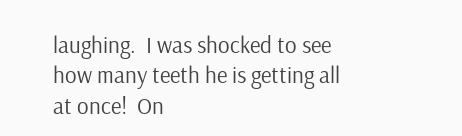laughing.  I was shocked to see how many teeth he is getting all at once!  On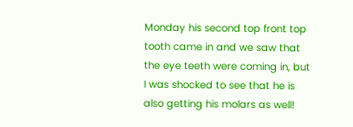Monday his second top front top tooth came in and we saw that the eye teeth were coming in, but I was shocked to see that he is also getting his molars as well!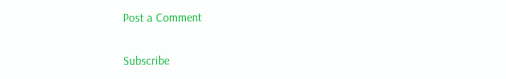Post a Comment

Subscribe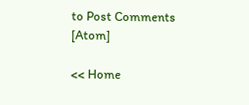to Post Comments [Atom]

<< Home